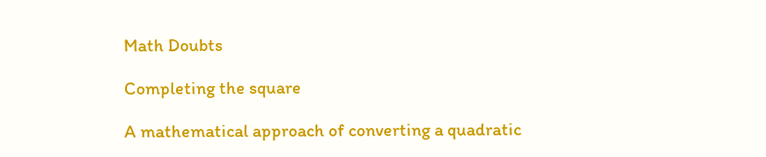Math Doubts

Completing the square

A mathematical approach of converting a quadratic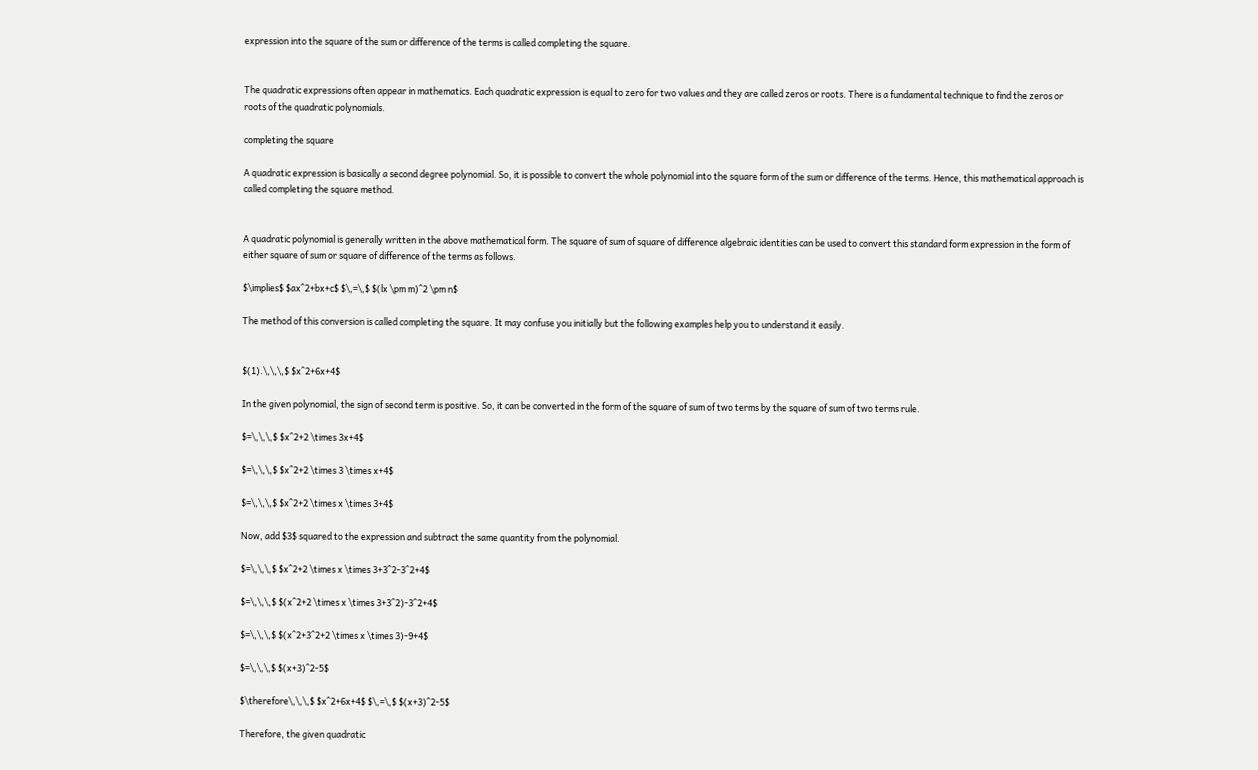expression into the square of the sum or difference of the terms is called completing the square.


The quadratic expressions often appear in mathematics. Each quadratic expression is equal to zero for two values and they are called zeros or roots. There is a fundamental technique to find the zeros or roots of the quadratic polynomials.

completing the square

A quadratic expression is basically a second degree polynomial. So, it is possible to convert the whole polynomial into the square form of the sum or difference of the terms. Hence, this mathematical approach is called completing the square method.


A quadratic polynomial is generally written in the above mathematical form. The square of sum of square of difference algebraic identities can be used to convert this standard form expression in the form of either square of sum or square of difference of the terms as follows.

$\implies$ $ax^2+bx+c$ $\,=\,$ $(lx \pm m)^2 \pm n$

The method of this conversion is called completing the square. It may confuse you initially but the following examples help you to understand it easily.


$(1).\,\,\,$ $x^2+6x+4$

In the given polynomial, the sign of second term is positive. So, it can be converted in the form of the square of sum of two terms by the square of sum of two terms rule.

$=\,\,\,$ $x^2+2 \times 3x+4$

$=\,\,\,$ $x^2+2 \times 3 \times x+4$

$=\,\,\,$ $x^2+2 \times x \times 3+4$

Now, add $3$ squared to the expression and subtract the same quantity from the polynomial.

$=\,\,\,$ $x^2+2 \times x \times 3+3^2-3^2+4$

$=\,\,\,$ $(x^2+2 \times x \times 3+3^2)-3^2+4$

$=\,\,\,$ $(x^2+3^2+2 \times x \times 3)-9+4$

$=\,\,\,$ $(x+3)^2-5$

$\therefore\,\,\,$ $x^2+6x+4$ $\,=\,$ $(x+3)^2-5$

Therefore, the given quadratic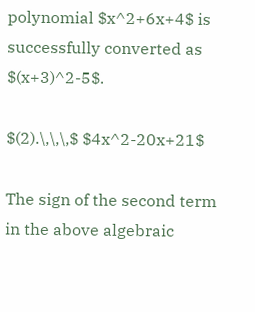polynomial $x^2+6x+4$ is successfully converted as $(x+3)^2-5$.

$(2).\,\,\,$ $4x^2-20x+21$

The sign of the second term in the above algebraic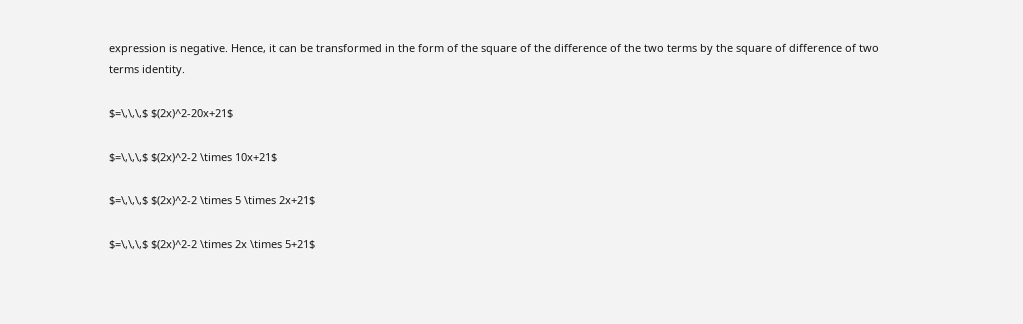expression is negative. Hence, it can be transformed in the form of the square of the difference of the two terms by the square of difference of two terms identity.

$=\,\,\,$ $(2x)^2-20x+21$

$=\,\,\,$ $(2x)^2-2 \times 10x+21$

$=\,\,\,$ $(2x)^2-2 \times 5 \times 2x+21$

$=\,\,\,$ $(2x)^2-2 \times 2x \times 5+21$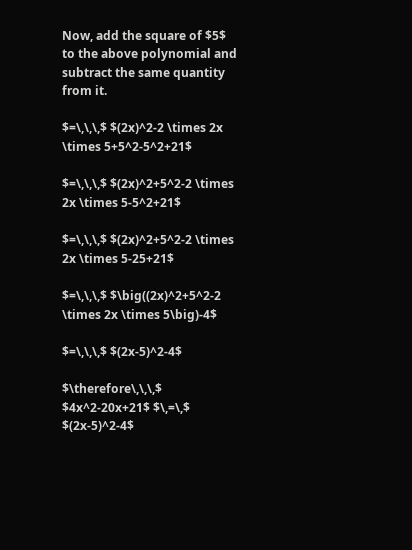Now, add the square of $5$ to the above polynomial and subtract the same quantity from it.

$=\,\,\,$ $(2x)^2-2 \times 2x \times 5+5^2-5^2+21$

$=\,\,\,$ $(2x)^2+5^2-2 \times 2x \times 5-5^2+21$

$=\,\,\,$ $(2x)^2+5^2-2 \times 2x \times 5-25+21$

$=\,\,\,$ $\big((2x)^2+5^2-2 \times 2x \times 5\big)-4$

$=\,\,\,$ $(2x-5)^2-4$

$\therefore\,\,\,$ $4x^2-20x+21$ $\,=\,$ $(2x-5)^2-4$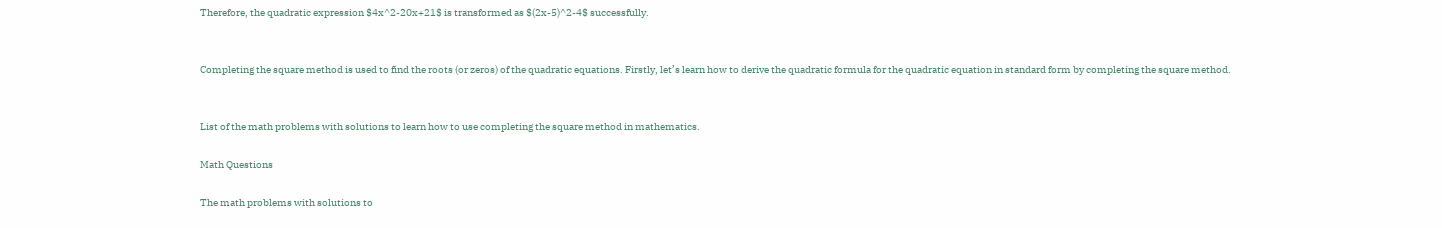Therefore, the quadratic expression $4x^2-20x+21$ is transformed as $(2x-5)^2-4$ successfully.


Completing the square method is used to find the roots (or zeros) of the quadratic equations. Firstly, let’s learn how to derive the quadratic formula for the quadratic equation in standard form by completing the square method.


List of the math problems with solutions to learn how to use completing the square method in mathematics.

Math Questions

The math problems with solutions to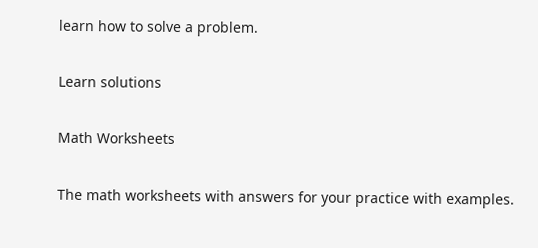learn how to solve a problem.

Learn solutions

Math Worksheets

The math worksheets with answers for your practice with examples.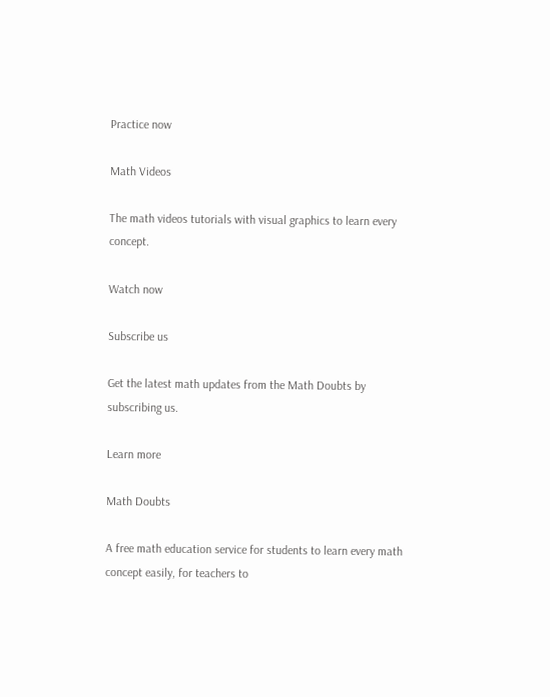Practice now

Math Videos

The math videos tutorials with visual graphics to learn every concept.

Watch now

Subscribe us

Get the latest math updates from the Math Doubts by subscribing us.

Learn more

Math Doubts

A free math education service for students to learn every math concept easily, for teachers to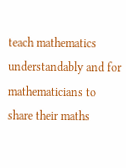teach mathematics understandably and for mathematicians to share their maths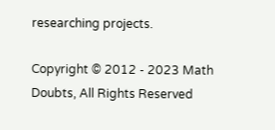researching projects.

Copyright © 2012 - 2023 Math Doubts, All Rights Reserved